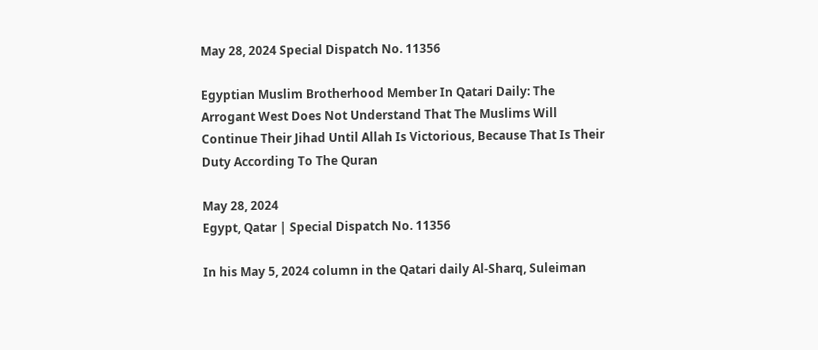May 28, 2024 Special Dispatch No. 11356

Egyptian Muslim Brotherhood Member In Qatari Daily: The Arrogant West Does Not Understand That The Muslims Will Continue Their Jihad Until Allah Is Victorious, Because That Is Their Duty According To The Quran

May 28, 2024
Egypt, Qatar | Special Dispatch No. 11356

In his May 5, 2024 column in the Qatari daily Al-Sharq, Suleiman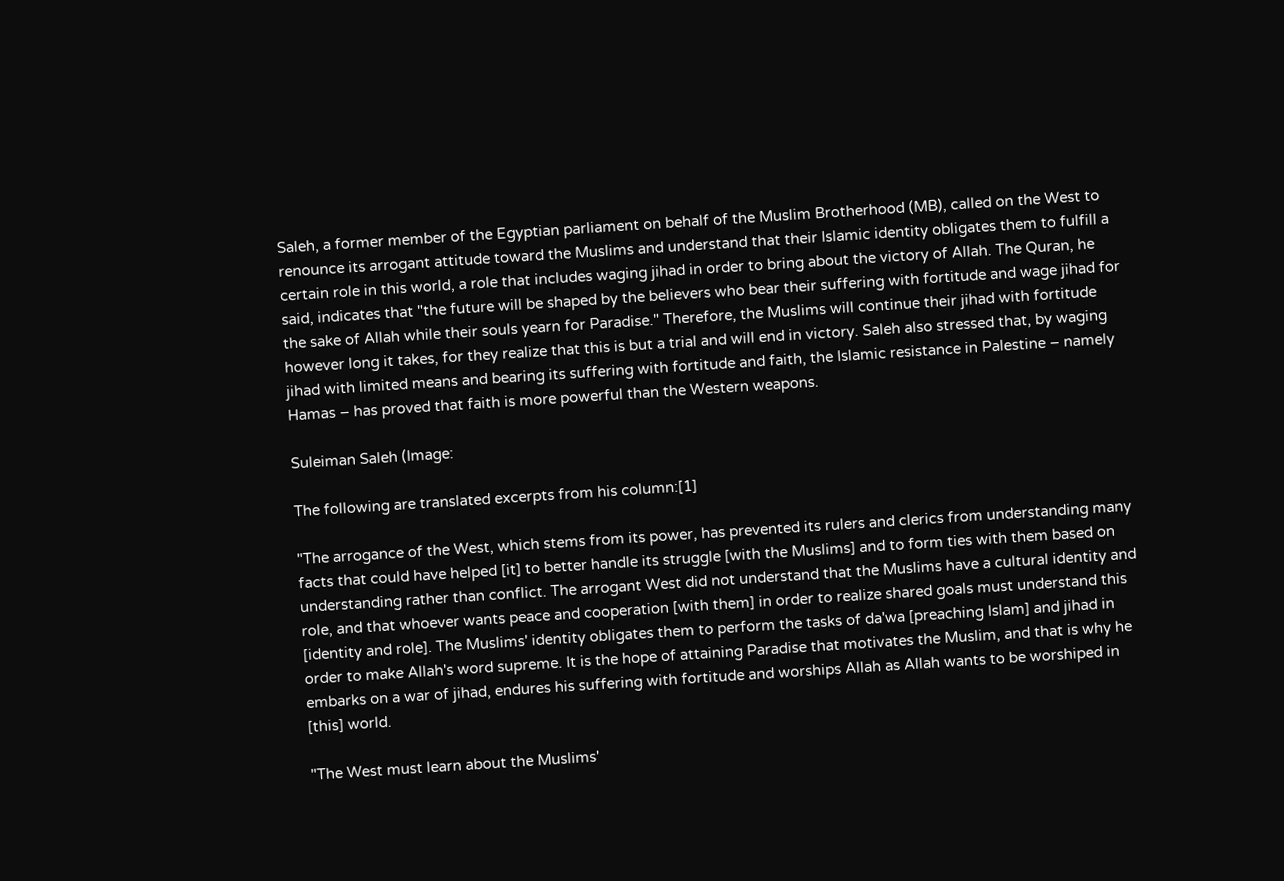Saleh, a former member of the Egyptian parliament on behalf of the Muslim Brotherhood (MB), called on the West to renounce its arrogant attitude toward the Muslims and understand that their Islamic identity obligates them to fulfill a certain role in this world, a role that includes waging jihad in order to bring about the victory of Allah. The Quran, he said, indicates that "the future will be shaped by the believers who bear their suffering with fortitude and wage jihad for the sake of Allah while their souls yearn for Paradise." Therefore, the Muslims will continue their jihad with fortitude however long it takes, for they realize that this is but a trial and will end in victory. Saleh also stressed that, by waging jihad with limited means and bearing its suffering with fortitude and faith, the Islamic resistance in Palestine – namely Hamas – has proved that faith is more powerful than the Western weapons.

Suleiman Saleh (Image:

The following are translated excerpts from his column:[1]

"The arrogance of the West, which stems from its power, has prevented its rulers and clerics from understanding many facts that could have helped [it] to better handle its struggle [with the Muslims] and to form ties with them based on understanding rather than conflict. The arrogant West did not understand that the Muslims have a cultural identity and role, and that whoever wants peace and cooperation [with them] in order to realize shared goals must understand this [identity and role]. The Muslims' identity obligates them to perform the tasks of da'wa [preaching Islam] and jihad in order to make Allah's word supreme. It is the hope of attaining Paradise that motivates the Muslim, and that is why he embarks on a war of jihad, endures his suffering with fortitude and worships Allah as Allah wants to be worshiped in [this] world.

"The West must learn about the Muslims'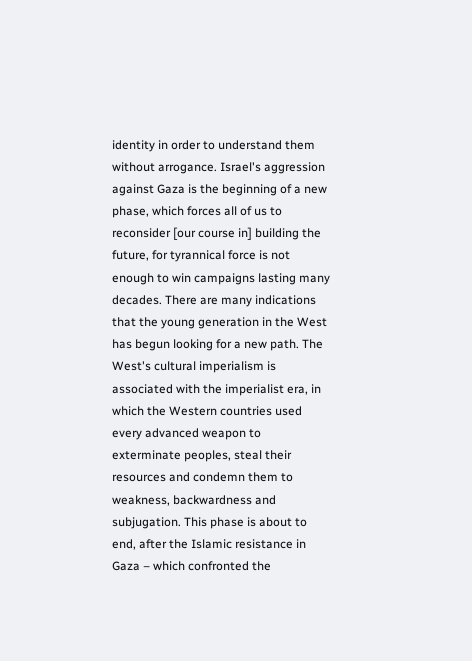identity in order to understand them without arrogance. Israel's aggression against Gaza is the beginning of a new phase, which forces all of us to reconsider [our course in] building the future, for tyrannical force is not enough to win campaigns lasting many decades. There are many indications that the young generation in the West has begun looking for a new path. The West's cultural imperialism is associated with the imperialist era, in which the Western countries used every advanced weapon to exterminate peoples, steal their resources and condemn them to weakness, backwardness and subjugation. This phase is about to end, after the Islamic resistance in Gaza – which confronted the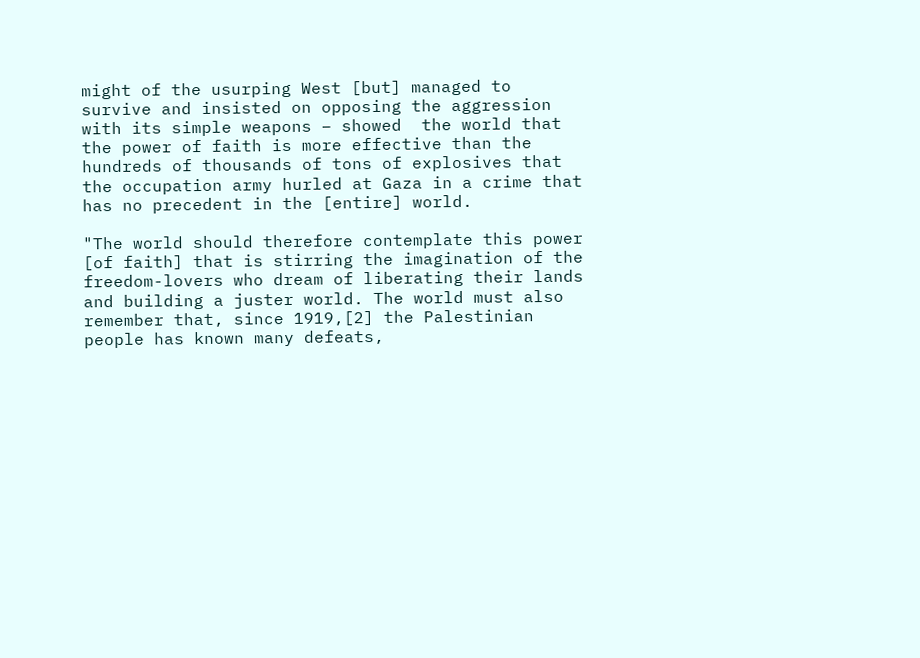might of the usurping West [but] managed to survive and insisted on opposing the aggression with its simple weapons – showed  the world that the power of faith is more effective than the hundreds of thousands of tons of explosives that the occupation army hurled at Gaza in a crime that has no precedent in the [entire] world.

"The world should therefore contemplate this power [of faith] that is stirring the imagination of the freedom-lovers who dream of liberating their lands and building a juster world. The world must also remember that, since 1919,[2] the Palestinian people has known many defeats,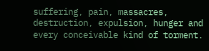suffering, pain, massacres, destruction, expulsion, hunger and every conceivable kind of torment.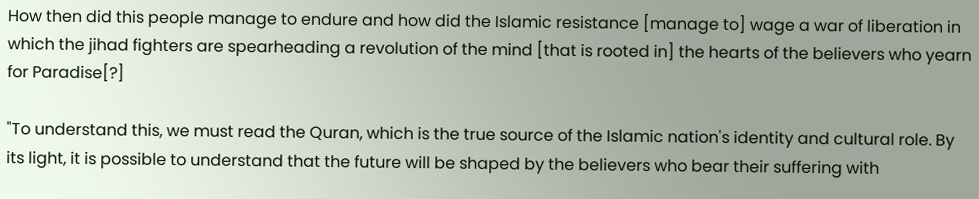How then did this people manage to endure and how did the Islamic resistance [manage to] wage a war of liberation in which the jihad fighters are spearheading a revolution of the mind [that is rooted in] the hearts of the believers who yearn for Paradise[?]

"To understand this, we must read the Quran, which is the true source of the Islamic nation's identity and cultural role. By its light, it is possible to understand that the future will be shaped by the believers who bear their suffering with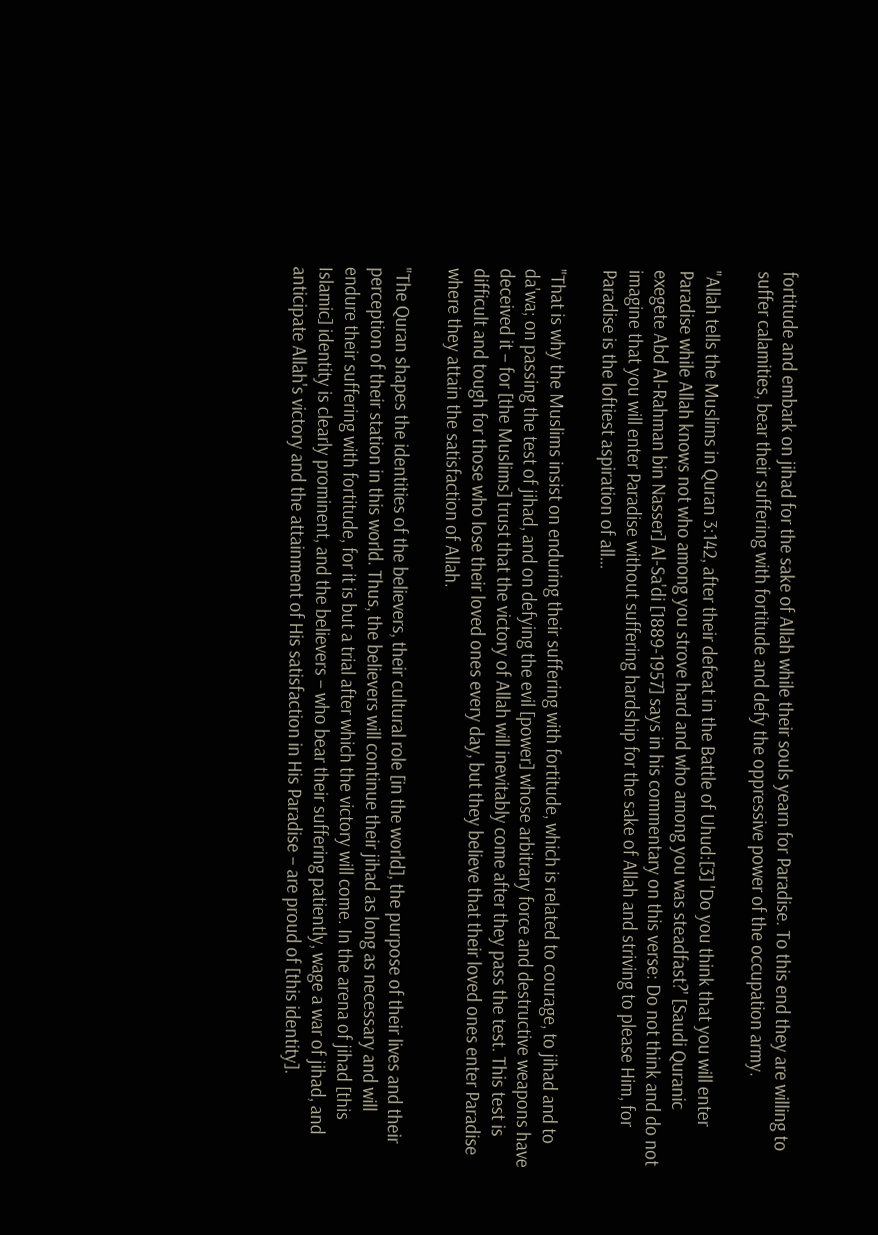fortitude and embark on jihad for the sake of Allah while their souls yearn for Paradise. To this end they are willing to suffer calamities, bear their suffering with fortitude and defy the oppressive power of the occupation army.

"Allah tells the Muslims in Quran 3:142, after their defeat in the Battle of Uhud:[3] 'Do you think that you will enter Paradise while Allah knows not who among you strove hard and who among you was steadfast?' [Saudi Quranic exegete Abd Al-Rahman bin Nasser] Al-Sa'di [1889-1957] says in his commentary on this verse: Do not think and do not imagine that you will enter Paradise without suffering hardship for the sake of Allah and striving to please Him, for Paradise is the loftiest aspiration of all…

"That is why the Muslims insist on enduring their suffering with fortitude, which is related to courage, to jihad and to da'wa; on passing the test of jihad, and on defying the evil [power] whose arbitrary force and destructive weapons have deceived it – for [the Muslims] trust that the victory of Allah will inevitably come after they pass the test. This test is difficult and tough for those who lose their loved ones every day, but they believe that their loved ones enter Paradise where they attain the satisfaction of Allah.

"The Quran shapes the identities of the believers, their cultural role [in the world], the purpose of their lives and their perception of their station in this world. Thus, the believers will continue their jihad as long as necessary and will endure their suffering with fortitude, for it is but a trial after which the victory will come. In the arena of jihad [this Islamic] identity is clearly prominent, and the believers – who bear their suffering patiently, wage a war of jihad, and anticipate Allah's victory and the attainment of His satisfaction in His Paradise – are proud of [this identity].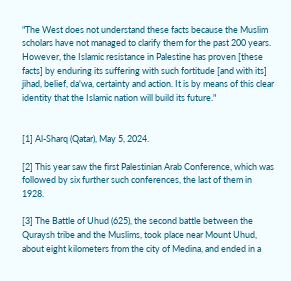"The West does not understand these facts because the Muslim scholars have not managed to clarify them for the past 200 years. However, the Islamic resistance in Palestine has proven [these facts] by enduring its suffering with such fortitude [and with its] jihad, belief, da'wa, certainty and action. It is by means of this clear identity that the Islamic nation will build its future."


[1] Al-Sharq (Qatar), May 5, 2024.

[2] This year saw the first Palestinian Arab Conference, which was followed by six further such conferences, the last of them in 1928.

[3] The Battle of Uhud (625), the second battle between the Quraysh tribe and the Muslims, took place near Mount Uhud, about eight kilometers from the city of Medina, and ended in a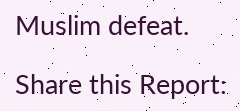Muslim defeat.

Share this Report: